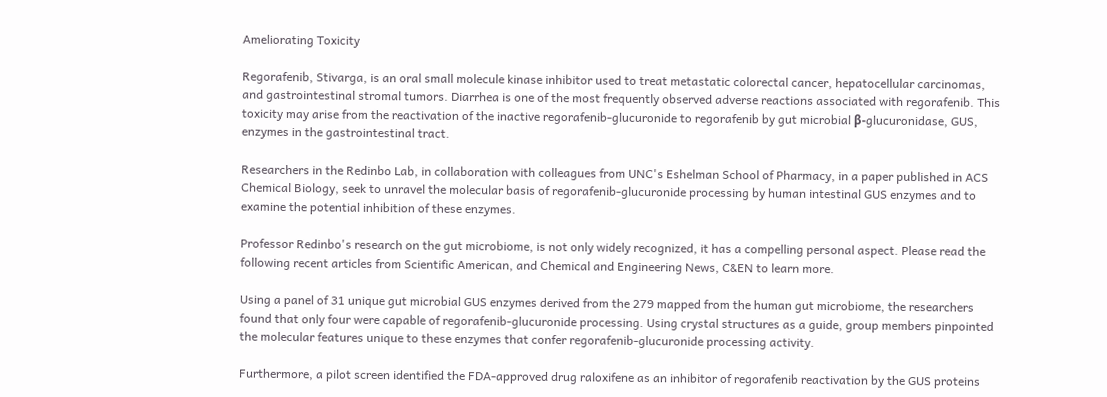Ameliorating Toxicity

Regorafenib, Stivarga, is an oral small molecule kinase inhibitor used to treat metastatic colorectal cancer, hepatocellular carcinomas, and gastrointestinal stromal tumors. Diarrhea is one of the most frequently observed adverse reactions associated with regorafenib. This toxicity may arise from the reactivation of the inactive regorafenib-glucuronide to regorafenib by gut microbial β-glucuronidase, GUS, enzymes in the gastrointestinal tract.

Researchers in the Redinbo Lab, in collaboration with colleagues from UNC's Eshelman School of Pharmacy, in a paper published in ACS Chemical Biology, seek to unravel the molecular basis of regorafenib-glucuronide processing by human intestinal GUS enzymes and to examine the potential inhibition of these enzymes.

Professor Redinbo's research on the gut microbiome, is not only widely recognized, it has a compelling personal aspect. Please read the following recent articles from Scientific American, and Chemical and Engineering News, C&EN to learn more.

Using a panel of 31 unique gut microbial GUS enzymes derived from the 279 mapped from the human gut microbiome, the researchers found that only four were capable of regorafenib-glucuronide processing. Using crystal structures as a guide, group members pinpointed the molecular features unique to these enzymes that confer regorafenib-glucuronide processing activity.

Furthermore, a pilot screen identified the FDA-approved drug raloxifene as an inhibitor of regorafenib reactivation by the GUS proteins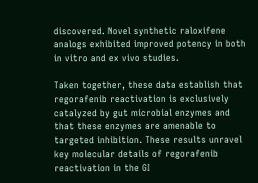discovered. Novel synthetic raloxifene analogs exhibited improved potency in both in vitro and ex vivo studies.

Taken together, these data establish that regorafenib reactivation is exclusively catalyzed by gut microbial enzymes and that these enzymes are amenable to targeted inhibition. These results unravel key molecular details of regorafenib reactivation in the GI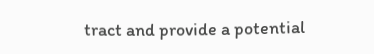tract and provide a potential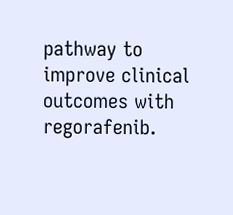pathway to improve clinical outcomes with regorafenib.